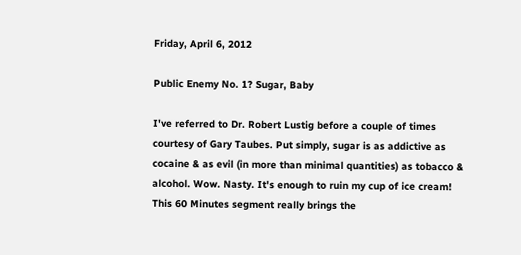Friday, April 6, 2012

Public Enemy No. 1? Sugar, Baby

I've referred to Dr. Robert Lustig before a couple of times courtesy of Gary Taubes. Put simply, sugar is as addictive as cocaine & as evil (in more than minimal quantities) as tobacco & alcohol. Wow. Nasty. It's enough to ruin my cup of ice cream! This 60 Minutes segment really brings the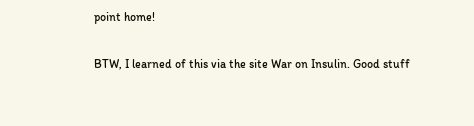point home!

BTW, I learned of this via the site War on Insulin. Good stuff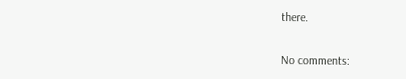there.

No comments: